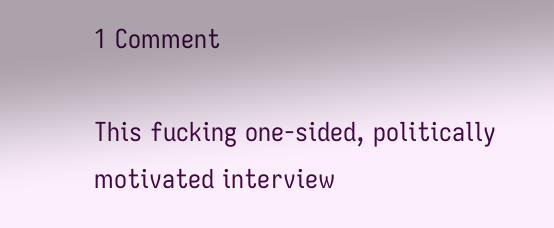1 Comment

This fucking one-sided, politically motivated interview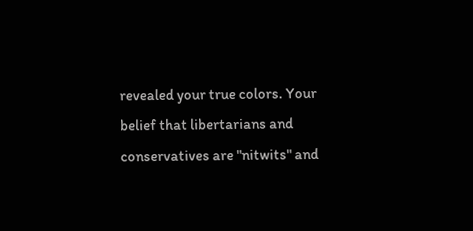revealed your true colors. Your belief that libertarians and conservatives are "nitwits" and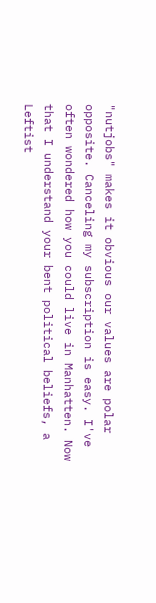"nutjobs" makes it obvious our values are polar opposite. Canceling my subscription is easy. I've often wondered how you could live in Manhatten. Now that I understand your bent political beliefs, a Leftist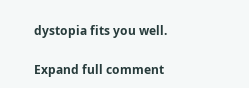dystopia fits you well.

Expand full comment